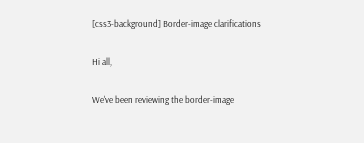[css3-background] Border-image clarifications

Hi all,

We've been reviewing the border-image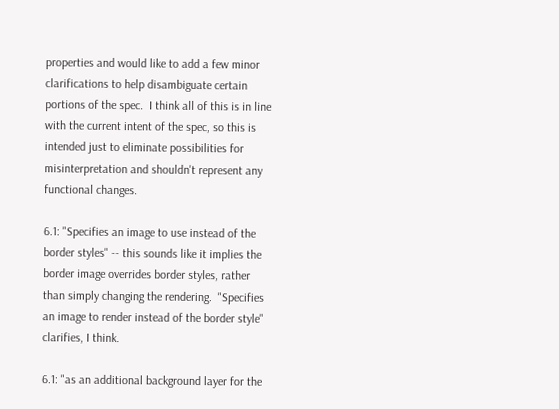properties and would like to add a few minor clarifications to help disambiguate certain portions of the spec.  I think all of this is in line with the current intent of the spec, so this is intended just to eliminate possibilities for misinterpretation and shouldn't represent any functional changes.

6.1: "Specifies an image to use instead of the border styles" -- this sounds like it implies the border image overrides border styles, rather than simply changing the rendering.  "Specifies an image to render instead of the border style" clarifies, I think.

6.1: "as an additional background layer for the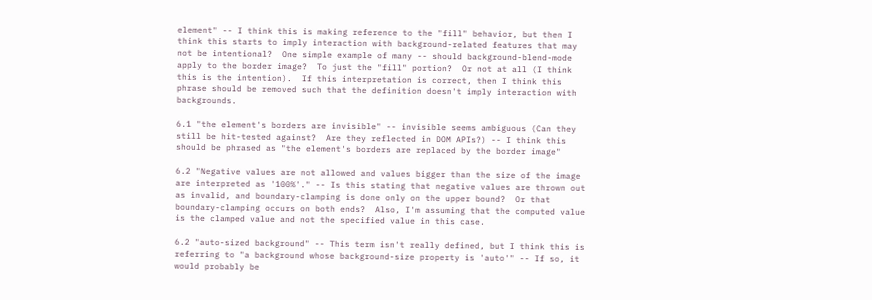element" -- I think this is making reference to the "fill" behavior, but then I think this starts to imply interaction with background-related features that may not be intentional?  One simple example of many -- should background-blend-mode apply to the border image?  To just the "fill" portion?  Or not at all (I think this is the intention).  If this interpretation is correct, then I think this phrase should be removed such that the definition doesn't imply interaction with backgrounds.

6.1 "the element's borders are invisible" -- invisible seems ambiguous (Can they still be hit-tested against?  Are they reflected in DOM APIs?) -- I think this should be phrased as "the element's borders are replaced by the border image"

6.2 "Negative values are not allowed and values bigger than the size of the image are interpreted as '100%'." -- Is this stating that negative values are thrown out as invalid, and boundary-clamping is done only on the upper bound?  Or that boundary-clamping occurs on both ends?  Also, I'm assuming that the computed value is the clamped value and not the specified value in this case.

6.2 "auto-sized background" -- This term isn't really defined, but I think this is referring to "a background whose background-size property is 'auto'" -- If so, it would probably be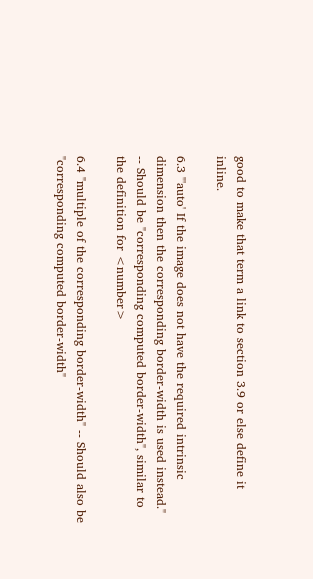good to make that term a link to section 3.9 or else define it inline.

6.3 "'auto' If the image does not have the required intrinsic dimension then the corresponding border-width is used instead." -- Should be "corresponding computed border-width", similar to the definition for <number>

6.4 "multiple of the corresponding border-width" -- Should also be "corresponding computed border-width"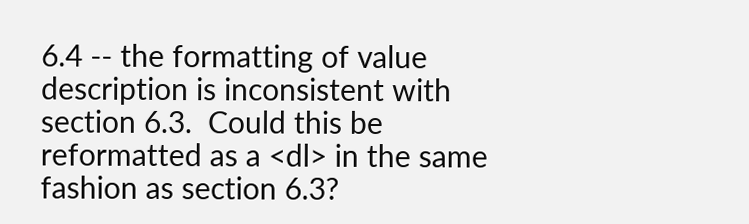6.4 -- the formatting of value description is inconsistent with section 6.3.  Could this be reformatted as a <dl> in the same fashion as section 6.3?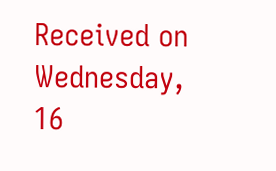Received on Wednesday, 16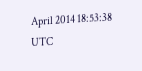April 2014 18:53:38 UTC